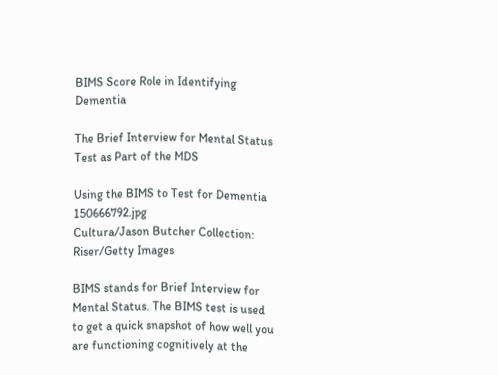BIMS Score Role in Identifying Dementia

The Brief Interview for Mental Status Test as Part of the MDS

Using the BIMS to Test for Dementia 150666792.jpg
Cultura/Jason Butcher Collection: Riser/Getty Images

BIMS stands for Brief Interview for Mental Status. The BIMS test is used to get a quick snapshot of how well you are functioning cognitively at the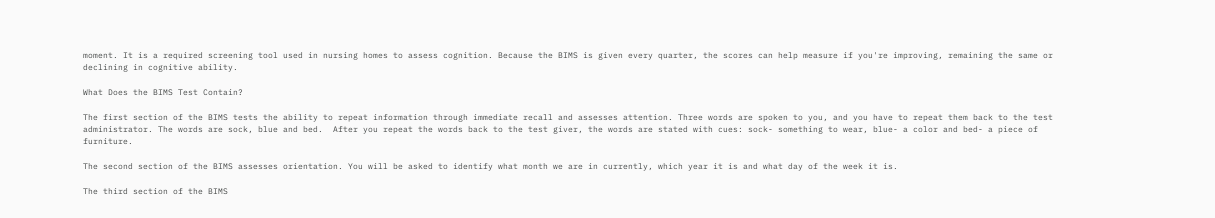moment. It is a required screening tool used in nursing homes to assess cognition. Because the BIMS is given every quarter, the scores can help measure if you're improving, remaining the same or declining in cognitive ability.

What Does the BIMS Test Contain?

The first section of the BIMS tests the ability to repeat information through immediate recall and assesses attention. Three words are spoken to you, and you have to repeat them back to the test administrator. The words are sock, blue and bed.  After you repeat the words back to the test giver, the words are stated with cues: sock- something to wear, blue- a color and bed- a piece of furniture.

The second section of the BIMS assesses orientation. You will be asked to identify what month we are in currently, which year it is and what day of the week it is.

The third section of the BIMS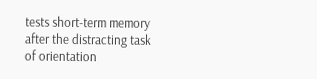tests short-term memory after the distracting task of orientation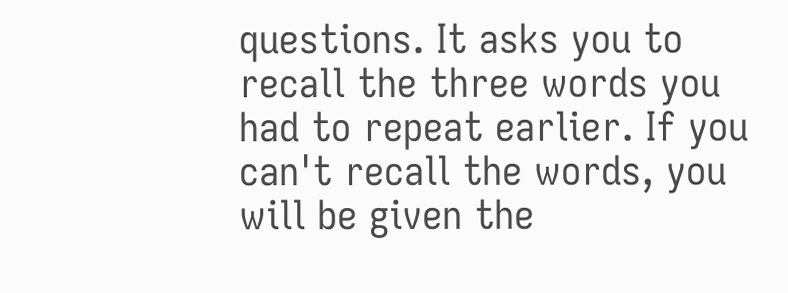questions. It asks you to recall the three words you had to repeat earlier. If you can't recall the words, you will be given the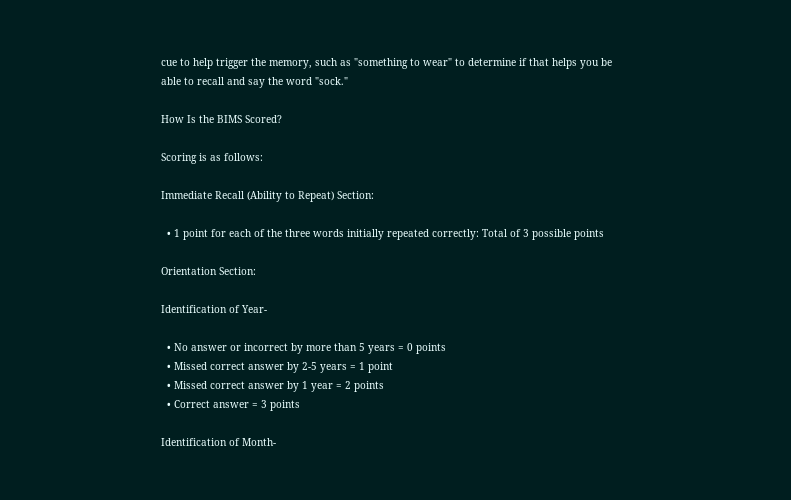cue to help trigger the memory, such as "something to wear" to determine if that helps you be able to recall and say the word "sock."

How Is the BIMS Scored?

Scoring is as follows:

Immediate Recall (Ability to Repeat) Section:

  • 1 point for each of the three words initially repeated correctly: Total of 3 possible points

Orientation Section:

Identification of Year-

  • No answer or incorrect by more than 5 years = 0 points
  • Missed correct answer by 2-5 years = 1 point
  • Missed correct answer by 1 year = 2 points
  • Correct answer = 3 points

Identification of Month-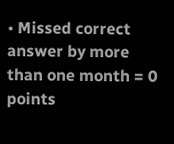• Missed correct answer by more than one month = 0 points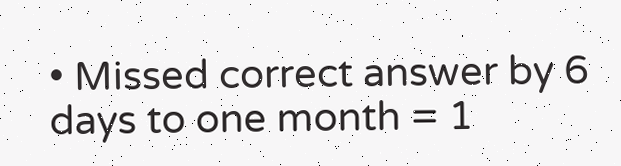• Missed correct answer by 6 days to one month = 1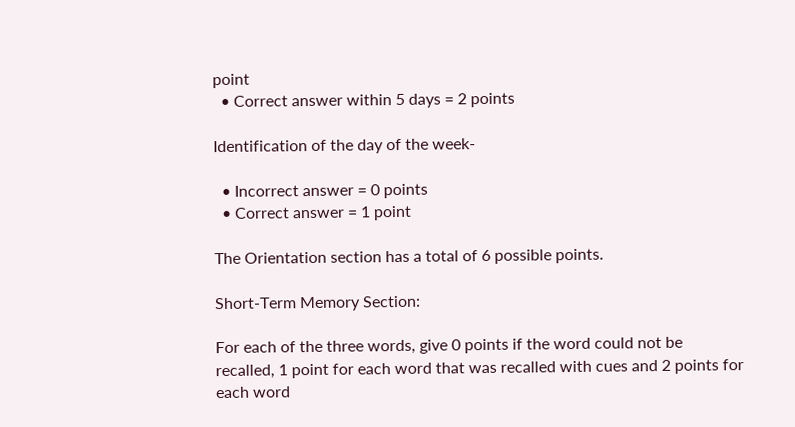point
  • Correct answer within 5 days = 2 points

Identification of the day of the week-

  • Incorrect answer = 0 points
  • Correct answer = 1 point

The Orientation section has a total of 6 possible points.

Short-Term Memory Section:

For each of the three words, give 0 points if the word could not be recalled, 1 point for each word that was recalled with cues and 2 points for each word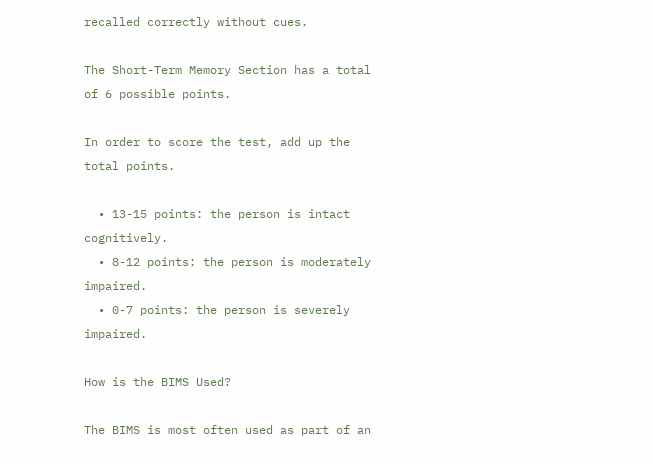recalled correctly without cues.

The Short-Term Memory Section has a total of 6 possible points.

In order to score the test, add up the total points.

  • 13-15 points: the person is intact cognitively.
  • 8-12 points: the person is moderately impaired.
  • 0-7 points: the person is severely impaired.

How is the BIMS Used?

The BIMS is most often used as part of an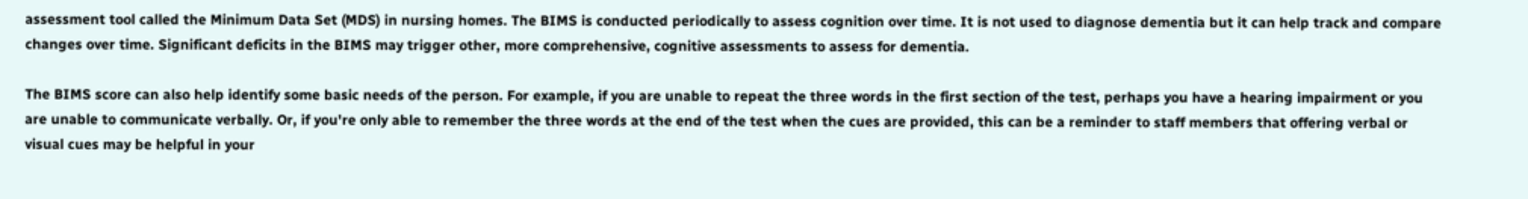assessment tool called the Minimum Data Set (MDS) in nursing homes. The BIMS is conducted periodically to assess cognition over time. It is not used to diagnose dementia but it can help track and compare changes over time. Significant deficits in the BIMS may trigger other, more comprehensive, cognitive assessments to assess for dementia.

The BIMS score can also help identify some basic needs of the person. For example, if you are unable to repeat the three words in the first section of the test, perhaps you have a hearing impairment or you are unable to communicate verbally. Or, if you're only able to remember the three words at the end of the test when the cues are provided, this can be a reminder to staff members that offering verbal or visual cues may be helpful in your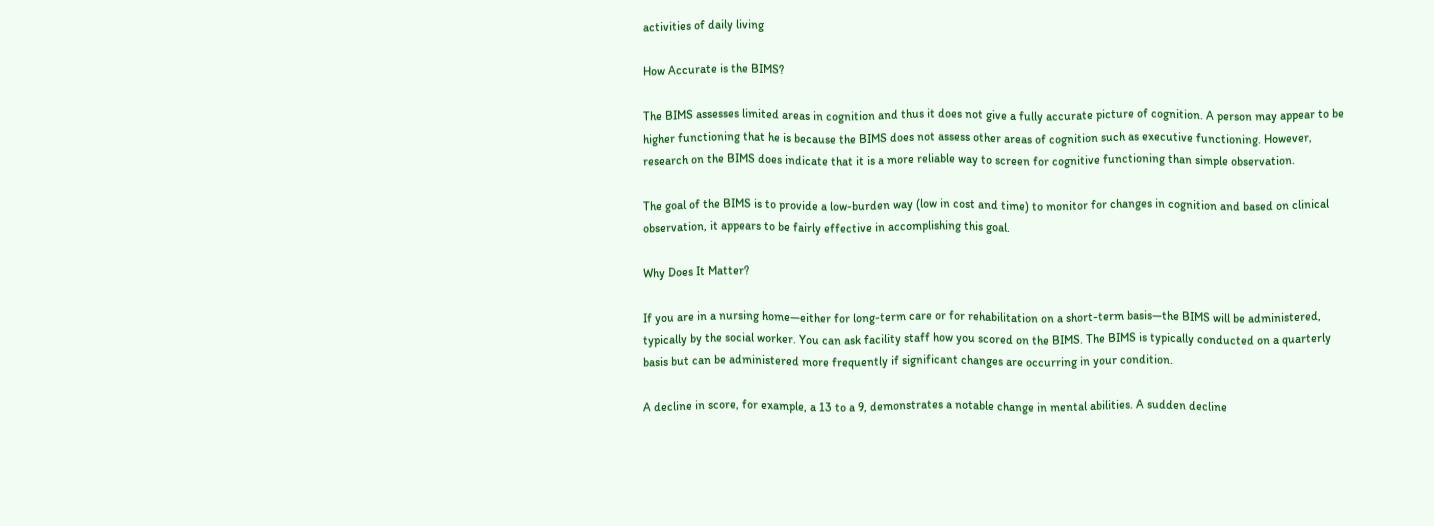activities of daily living

How Accurate is the BIMS?

The BIMS assesses limited areas in cognition and thus it does not give a fully accurate picture of cognition. A person may appear to be higher functioning that he is because the BIMS does not assess other areas of cognition such as executive functioning. However, research on the BIMS does indicate that it is a more reliable way to screen for cognitive functioning than simple observation.

The goal of the BIMS is to provide a low-burden way (low in cost and time) to monitor for changes in cognition and based on clinical observation, it appears to be fairly effective in accomplishing this goal.

Why Does It Matter?

If you are in a nursing home—either for long-term care or for rehabilitation on a short-term basis—the BIMS will be administered, typically by the social worker. You can ask facility staff how you scored on the BIMS. The BIMS is typically conducted on a quarterly basis but can be administered more frequently if significant changes are occurring in your condition.

A decline in score, for example, a 13 to a 9, demonstrates a notable change in mental abilities. A sudden decline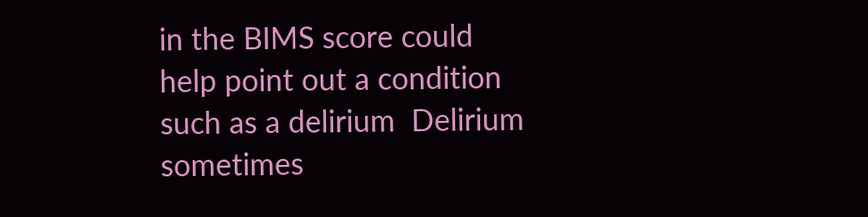in the BIMS score could help point out a condition such as a delirium  Delirium sometimes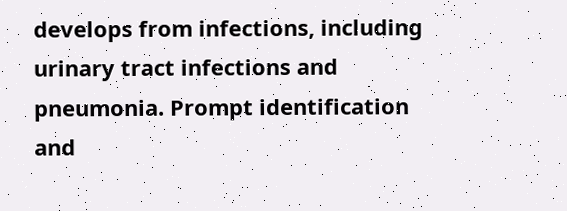develops from infections, including urinary tract infections and pneumonia. Prompt identification and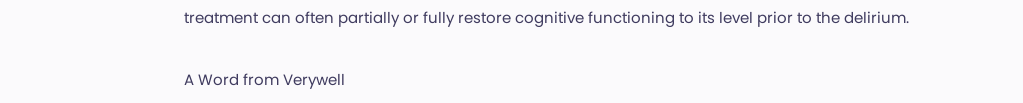treatment can often partially or fully restore cognitive functioning to its level prior to the delirium.

A Word from Verywell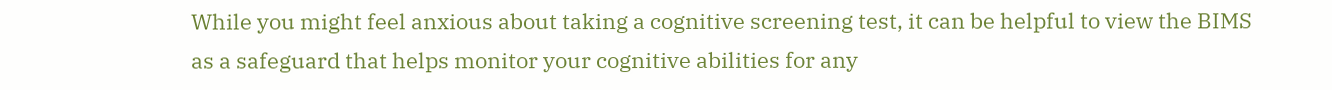While you might feel anxious about taking a cognitive screening test, it can be helpful to view the BIMS as a safeguard that helps monitor your cognitive abilities for any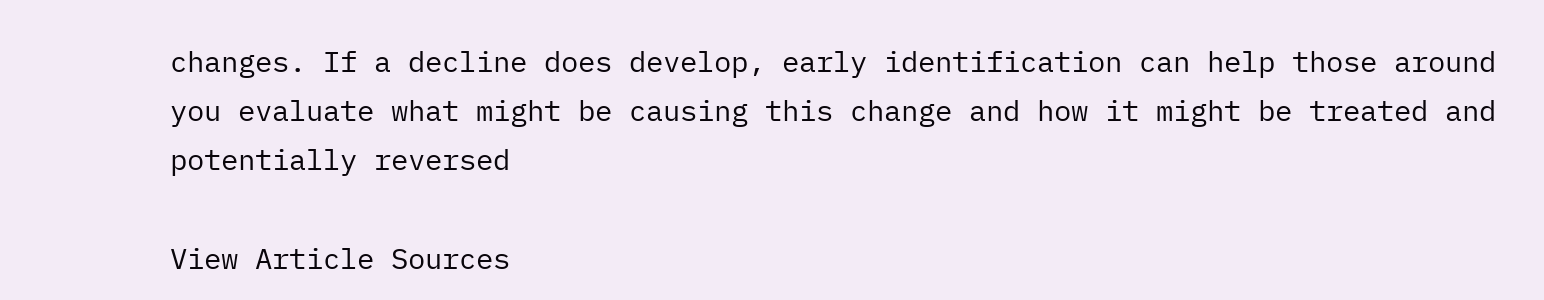changes. If a decline does develop, early identification can help those around you evaluate what might be causing this change and how it might be treated and potentially reversed

View Article Sources